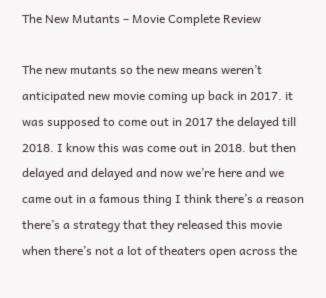The New Mutants – Movie Complete Review

The new mutants so the new means weren’t anticipated new movie coming up back in 2017. it was supposed to come out in 2017 the delayed till 2018. I know this was come out in 2018. but then delayed and delayed and now we’re here and we came out in a famous thing I think there’s a reason there’s a strategy that they released this movie when there’s not a lot of theaters open across the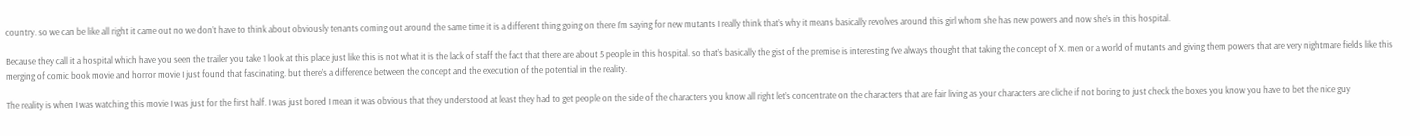country. so we can be like all right it came out no we don’t have to think about obviously tenants coming out around the same time it is a different thing going on there I’m saying for new mutants I really think that’s why it means basically revolves around this girl whom she has new powers and now she’s in this hospital.

Because they call it a hospital which have you seen the trailer you take 1 look at this place just like this is not what it is the lack of staff the fact that there are about 5 people in this hospital. so that’s basically the gist of the premise is interesting I’ve always thought that taking the concept of X. men or a world of mutants and giving them powers that are very nightmare fields like this merging of comic book movie and horror movie I just found that fascinating. but there’s a difference between the concept and the execution of the potential in the reality.

The reality is when I was watching this movie I was just for the first half. I was just bored I mean it was obvious that they understood at least they had to get people on the side of the characters you know all right let’s concentrate on the characters that are fair living as your characters are cliche if not boring to just check the boxes you know you have to bet the nice guy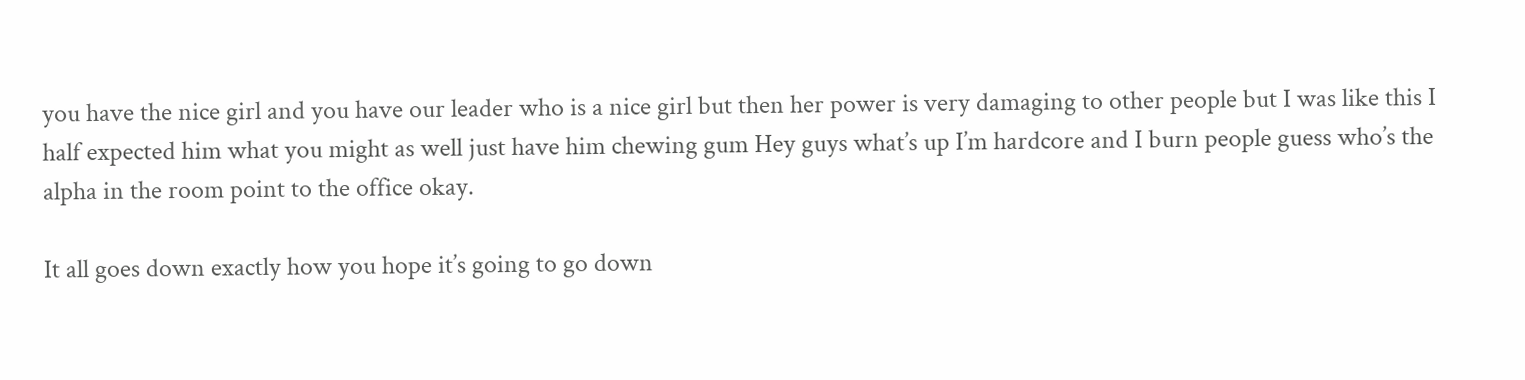you have the nice girl and you have our leader who is a nice girl but then her power is very damaging to other people but I was like this I half expected him what you might as well just have him chewing gum Hey guys what’s up I’m hardcore and I burn people guess who’s the alpha in the room point to the office okay.

It all goes down exactly how you hope it’s going to go down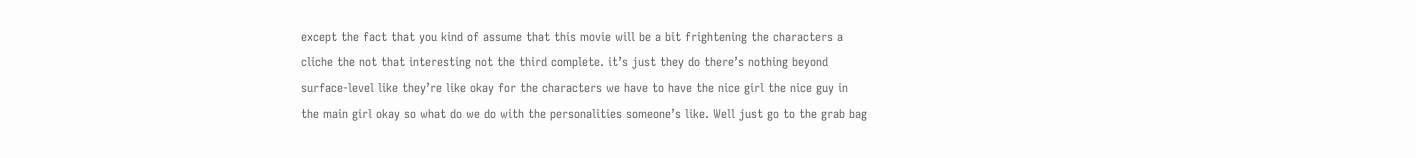except the fact that you kind of assume that this movie will be a bit frightening the characters a cliche the not that interesting not the third complete. it’s just they do there’s nothing beyond surface-level like they’re like okay for the characters we have to have the nice girl the nice guy in the main girl okay so what do we do with the personalities someone’s like. Well just go to the grab bag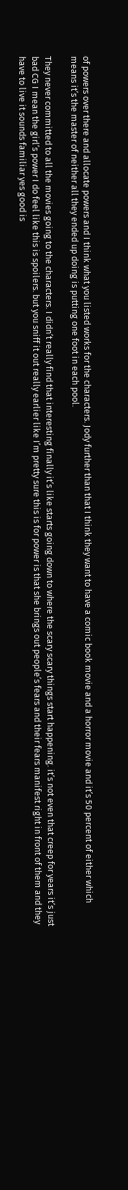of powers over there and allocate powers and I think what you listed works for the characters. Jody further than that I think they want to have a comic book movie and a horror movie and it’s 50 percent of either which means it’s the master of neither all they ended up doing is putting one foot in each pool.

They never committed to all the movies going to the characters. I didn’t really find that interesting finally it’s like starts going down to where the scary scary things start happening. it’s not even that creep for years it’s just bad CG I mean the girl’s power I do feel like this is spoilers. but you sniff it out really earlier like I’m pretty sure this is for power is that she brings out people’s fears and their fears manifest right in front of them and they have to live it sounds familiar yes good is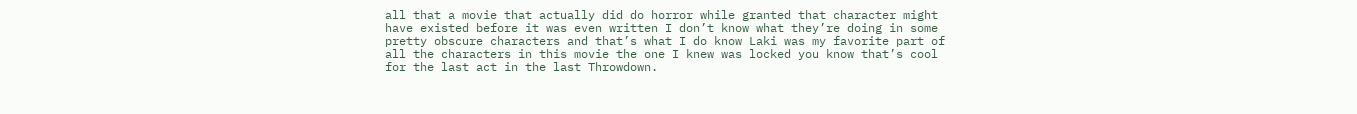all that a movie that actually did do horror while granted that character might have existed before it was even written I don’t know what they’re doing in some pretty obscure characters and that’s what I do know Laki was my favorite part of all the characters in this movie the one I knew was locked you know that’s cool for the last act in the last Throwdown.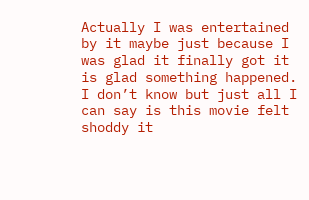Actually I was entertained by it maybe just because I was glad it finally got it is glad something happened. I don’t know but just all I can say is this movie felt shoddy it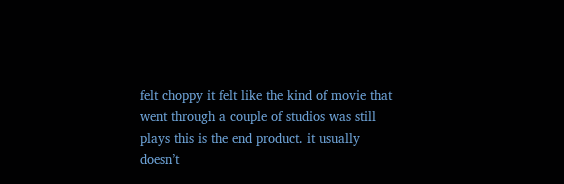felt choppy it felt like the kind of movie that went through a couple of studios was still plays this is the end product. it usually doesn’t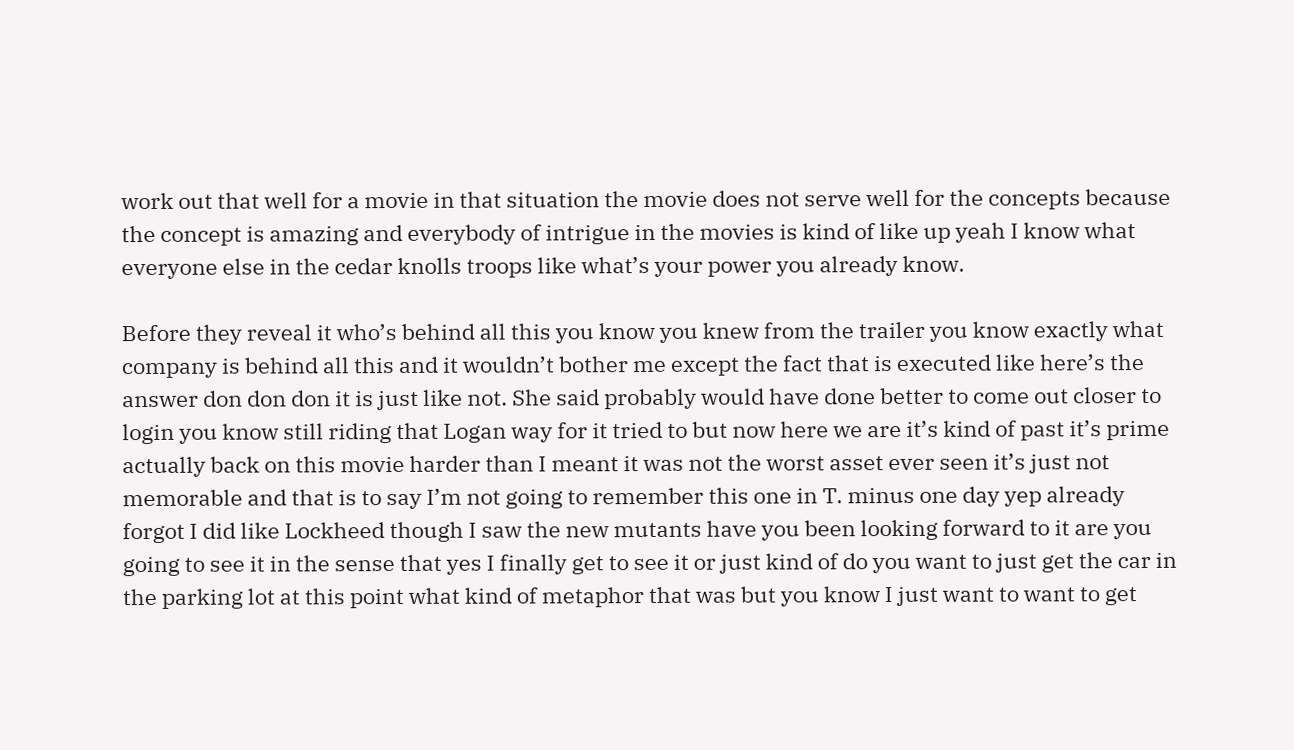work out that well for a movie in that situation the movie does not serve well for the concepts because the concept is amazing and everybody of intrigue in the movies is kind of like up yeah I know what everyone else in the cedar knolls troops like what’s your power you already know.

Before they reveal it who’s behind all this you know you knew from the trailer you know exactly what company is behind all this and it wouldn’t bother me except the fact that is executed like here’s the answer don don don it is just like not. She said probably would have done better to come out closer to login you know still riding that Logan way for it tried to but now here we are it’s kind of past it’s prime actually back on this movie harder than I meant it was not the worst asset ever seen it’s just not memorable and that is to say I’m not going to remember this one in T. minus one day yep already forgot I did like Lockheed though I saw the new mutants have you been looking forward to it are you going to see it in the sense that yes I finally get to see it or just kind of do you want to just get the car in the parking lot at this point what kind of metaphor that was but you know I just want to want to get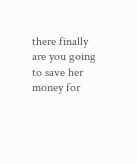there finally are you going to save her money for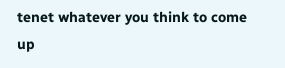tenet whatever you think to come up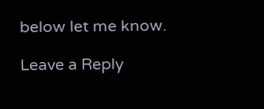below let me know.

Leave a Reply